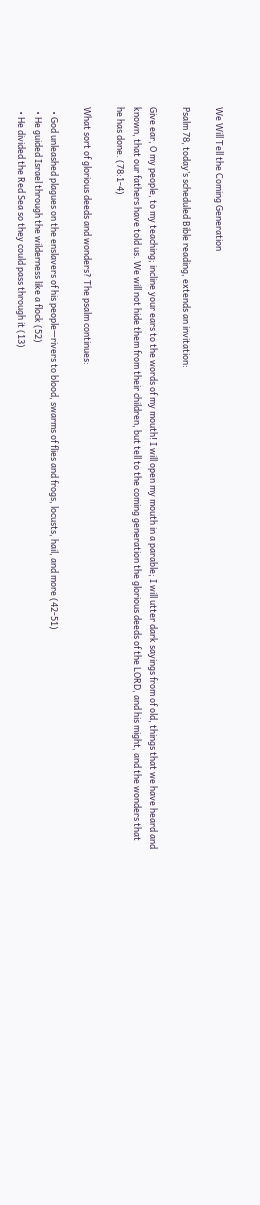We Will Tell the Coming Generation

Psalm 78, today’s scheduled Bible reading, extends an invitation:

Give ear, O my people, to my teaching; incline your ears to the words of my mouth! I will open my mouth in a parable; I will utter dark sayings from of old, things that we have heard and known, that our fathers have told us. We will not hide them from their children, but tell to the coming generation the glorious deeds of the LORD, and his might, and the wonders that he has done. (78:1-4)

What sort of glorious deeds and wonders? The psalm continues:

  • God unleashed plagues on the enslavers of his people—rivers to blood, swarms of flies and frogs, locusts, hail, and more (42-51)
  • He guided Israel through the wilderness like a flock (52)
  • He divided the Red Sea so they could pass through it (13)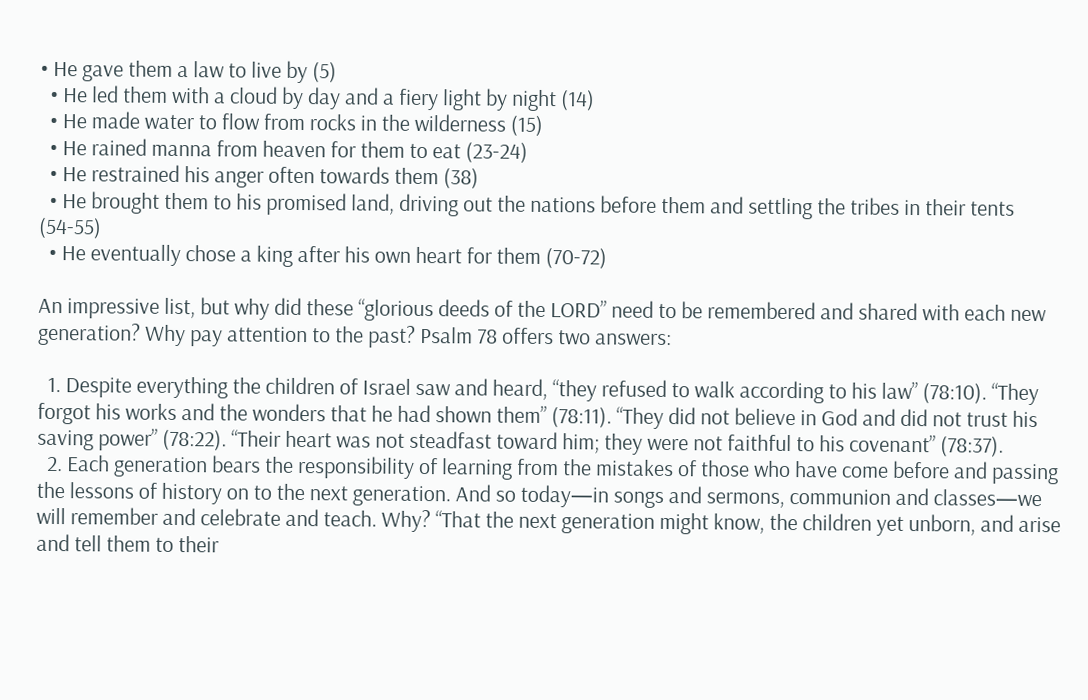• He gave them a law to live by (5)
  • He led them with a cloud by day and a fiery light by night (14)
  • He made water to flow from rocks in the wilderness (15)
  • He rained manna from heaven for them to eat (23-24)
  • He restrained his anger often towards them (38)
  • He brought them to his promised land, driving out the nations before them and settling the tribes in their tents (54-55)
  • He eventually chose a king after his own heart for them (70-72)

An impressive list, but why did these “glorious deeds of the LORD” need to be remembered and shared with each new generation? Why pay attention to the past? Psalm 78 offers two answers:

  1. Despite everything the children of Israel saw and heard, “they refused to walk according to his law” (78:10). “They forgot his works and the wonders that he had shown them” (78:11). “They did not believe in God and did not trust his saving power” (78:22). “Their heart was not steadfast toward him; they were not faithful to his covenant” (78:37).
  2. Each generation bears the responsibility of learning from the mistakes of those who have come before and passing the lessons of history on to the next generation. And so today—in songs and sermons, communion and classes—we will remember and celebrate and teach. Why? “That the next generation might know, the children yet unborn, and arise and tell them to their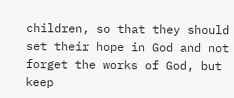children, so that they should set their hope in God and not forget the works of God, but keep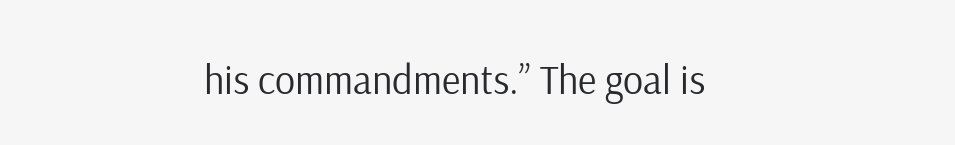his commandments.” The goal is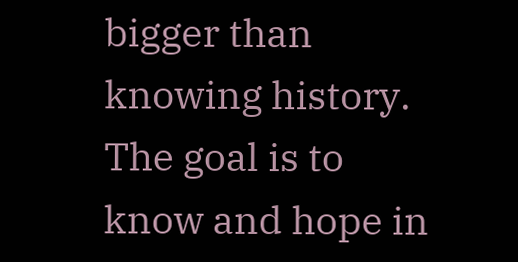bigger than knowing history. The goal is to know and hope in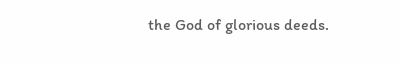the God of glorious deeds.